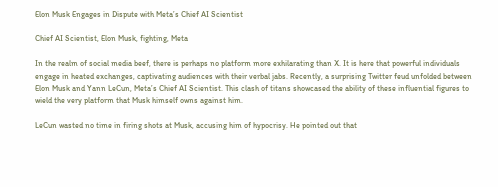Elon Musk Engages in Dispute with Meta’s Chief AI Scientist

Chief AI Scientist, Elon Musk, fighting, Meta

In the realm of social media beef, there is perhaps no platform more exhilarating than X. It is here that powerful individuals engage in heated exchanges, captivating audiences with their verbal jabs. Recently, a surprising Twitter feud unfolded between Elon Musk and Yann LeCun, Meta’s Chief AI Scientist. This clash of titans showcased the ability of these influential figures to wield the very platform that Musk himself owns against him.

LeCun wasted no time in firing shots at Musk, accusing him of hypocrisy. He pointed out that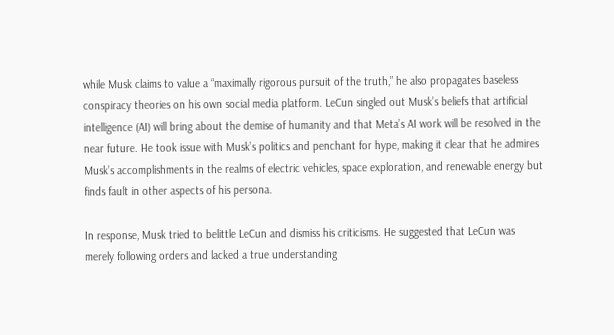while Musk claims to value a “maximally rigorous pursuit of the truth,” he also propagates baseless conspiracy theories on his own social media platform. LeCun singled out Musk’s beliefs that artificial intelligence (AI) will bring about the demise of humanity and that Meta’s AI work will be resolved in the near future. He took issue with Musk’s politics and penchant for hype, making it clear that he admires Musk’s accomplishments in the realms of electric vehicles, space exploration, and renewable energy but finds fault in other aspects of his persona.

In response, Musk tried to belittle LeCun and dismiss his criticisms. He suggested that LeCun was merely following orders and lacked a true understanding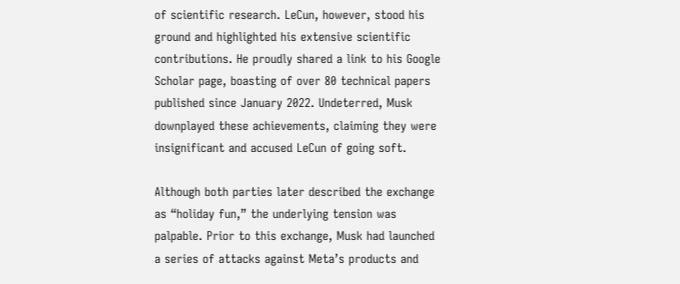of scientific research. LeCun, however, stood his ground and highlighted his extensive scientific contributions. He proudly shared a link to his Google Scholar page, boasting of over 80 technical papers published since January 2022. Undeterred, Musk downplayed these achievements, claiming they were insignificant and accused LeCun of going soft.

Although both parties later described the exchange as “holiday fun,” the underlying tension was palpable. Prior to this exchange, Musk had launched a series of attacks against Meta’s products and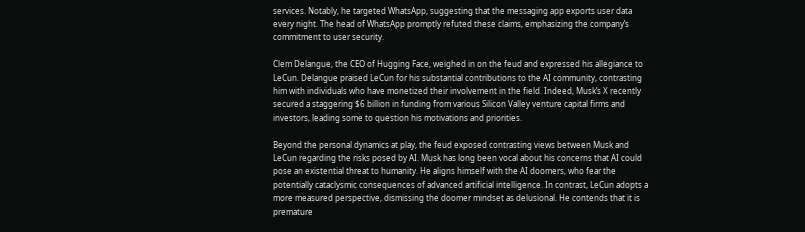services. Notably, he targeted WhatsApp, suggesting that the messaging app exports user data every night. The head of WhatsApp promptly refuted these claims, emphasizing the company’s commitment to user security.

Clem Delangue, the CEO of Hugging Face, weighed in on the feud and expressed his allegiance to LeCun. Delangue praised LeCun for his substantial contributions to the AI community, contrasting him with individuals who have monetized their involvement in the field. Indeed, Musk’s X recently secured a staggering $6 billion in funding from various Silicon Valley venture capital firms and investors, leading some to question his motivations and priorities.

Beyond the personal dynamics at play, the feud exposed contrasting views between Musk and LeCun regarding the risks posed by AI. Musk has long been vocal about his concerns that AI could pose an existential threat to humanity. He aligns himself with the AI doomers, who fear the potentially cataclysmic consequences of advanced artificial intelligence. In contrast, LeCun adopts a more measured perspective, dismissing the doomer mindset as delusional. He contends that it is premature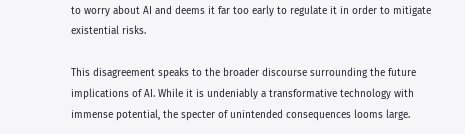to worry about AI and deems it far too early to regulate it in order to mitigate existential risks.

This disagreement speaks to the broader discourse surrounding the future implications of AI. While it is undeniably a transformative technology with immense potential, the specter of unintended consequences looms large.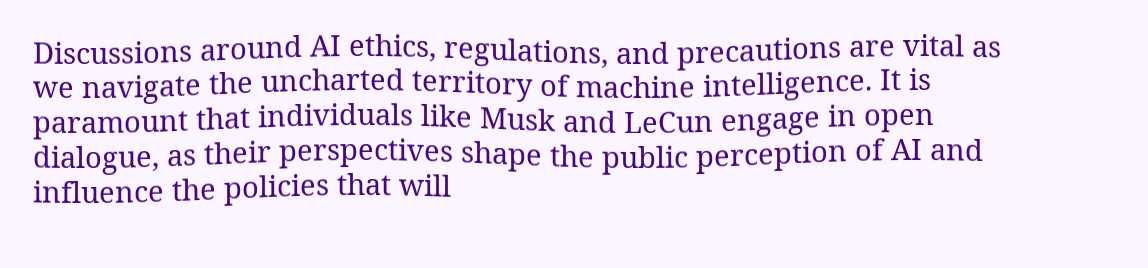Discussions around AI ethics, regulations, and precautions are vital as we navigate the uncharted territory of machine intelligence. It is paramount that individuals like Musk and LeCun engage in open dialogue, as their perspectives shape the public perception of AI and influence the policies that will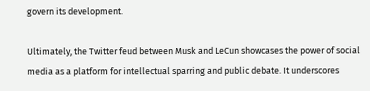govern its development.

Ultimately, the Twitter feud between Musk and LeCun showcases the power of social media as a platform for intellectual sparring and public debate. It underscores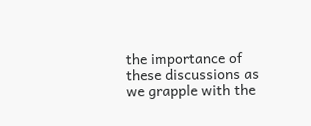the importance of these discussions as we grapple with the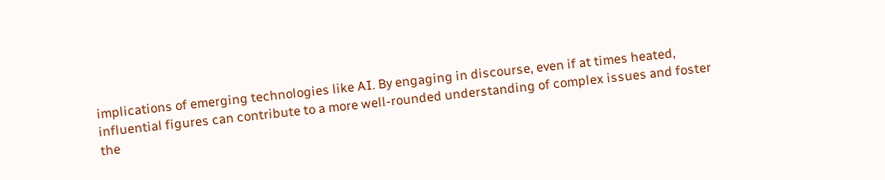implications of emerging technologies like AI. By engaging in discourse, even if at times heated, influential figures can contribute to a more well-rounded understanding of complex issues and foster the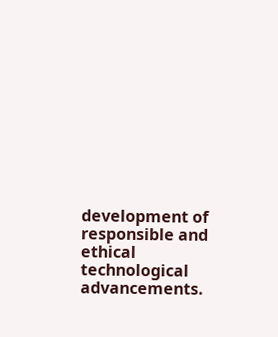development of responsible and ethical technological advancements.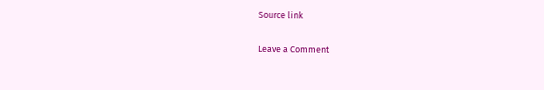Source link

Leave a Comment